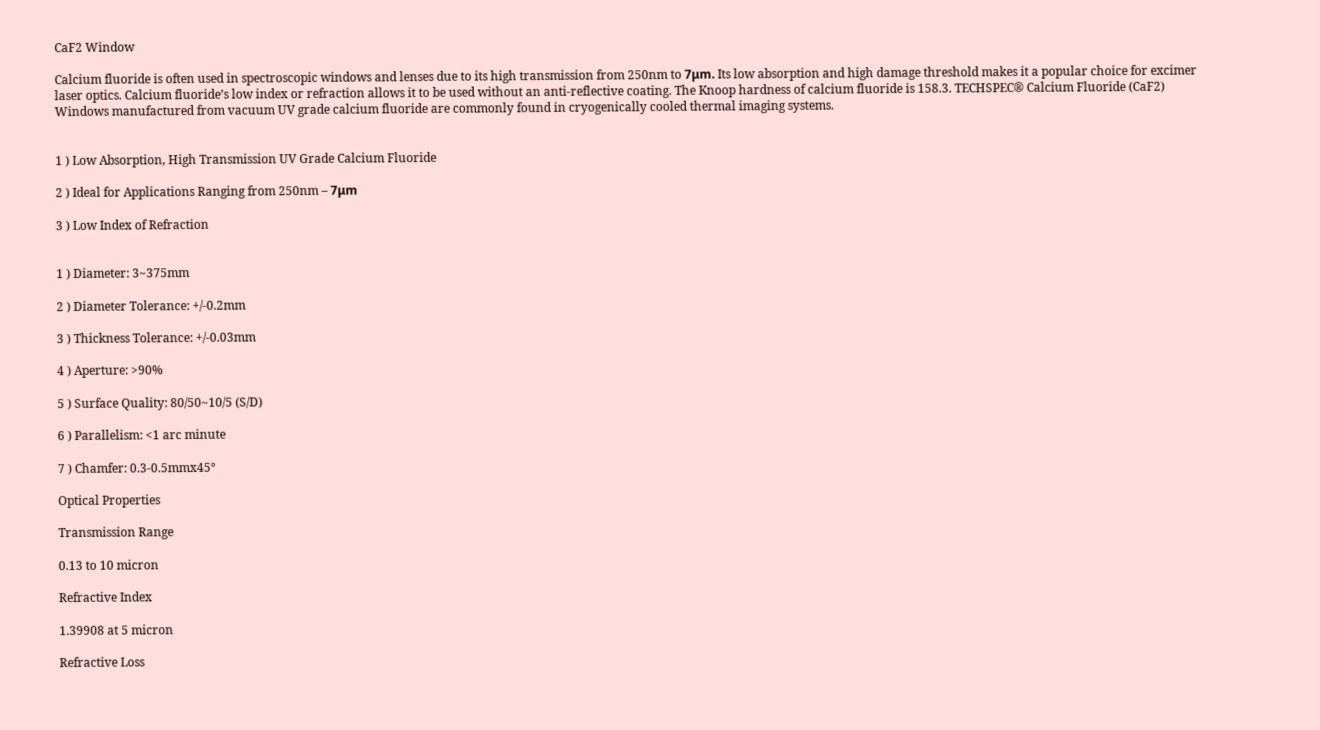CaF2 Window

Calcium fluoride is often used in spectroscopic windows and lenses due to its high transmission from 250nm to 7μm. Its low absorption and high damage threshold makes it a popular choice for excimer laser optics. Calcium fluoride’s low index or refraction allows it to be used without an anti-reflective coating. The Knoop hardness of calcium fluoride is 158.3. TECHSPEC® Calcium Fluoride (CaF2) Windows manufactured from vacuum UV grade calcium fluoride are commonly found in cryogenically cooled thermal imaging systems.


1 ) Low Absorption, High Transmission UV Grade Calcium Fluoride

2 ) Ideal for Applications Ranging from 250nm – 7μm

3 ) Low Index of Refraction


1 ) Diameter: 3~375mm

2 ) Diameter Tolerance: +/-0.2mm

3 ) Thickness Tolerance: +/-0.03mm

4 ) Aperture: >90%

5 ) Surface Quality: 80/50~10/5 (S/D)

6 ) Parallelism: <1 arc minute

7 ) Chamfer: 0.3-0.5mmx45°

Optical Properties

Transmission Range

0.13 to 10 micron

Refractive Index

1.39908 at 5 micron

Refractive Loss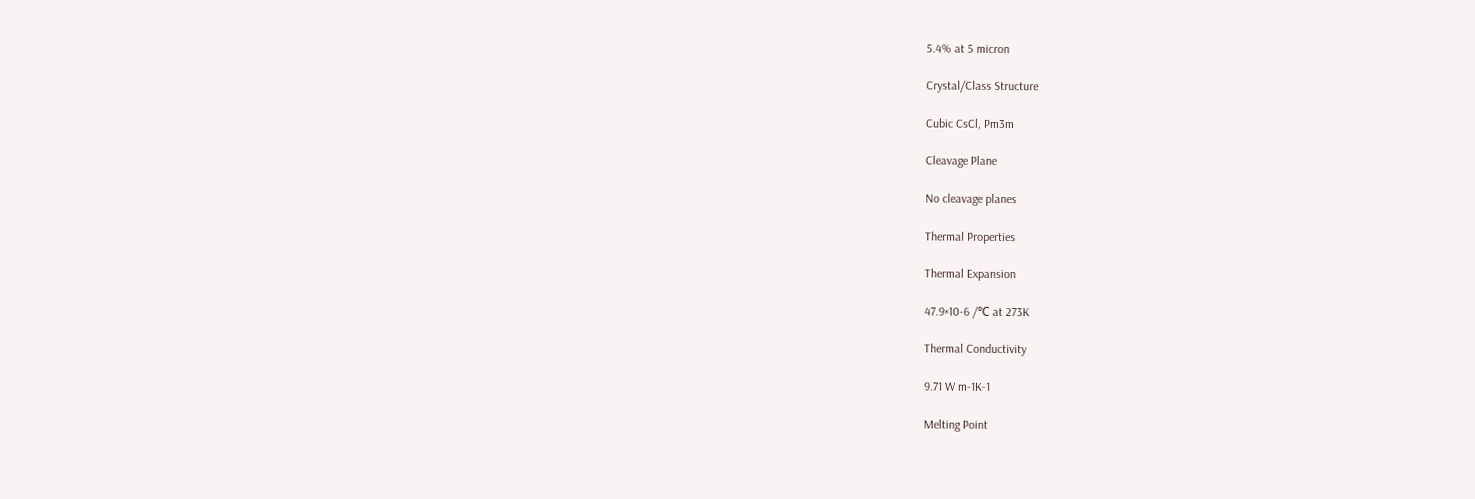5.4% at 5 micron

Crystal/Class Structure

Cubic CsCl, Pm3m

Cleavage Plane

No cleavage planes

Thermal Properties

Thermal Expansion

47.9×10-6 /℃ at 273K

Thermal Conductivity

9.71 W m-1K-1

Melting Point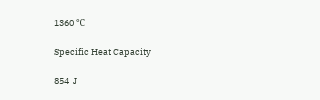1360 ℃

Specific Heat Capacity

854  J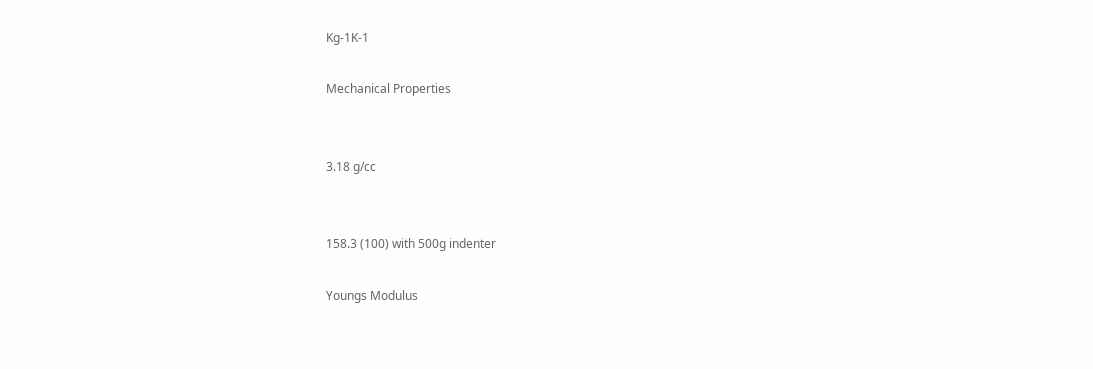Kg-1K-1

Mechanical Properties


3.18 g/cc


158.3 (100) with 500g indenter

Youngs Modulus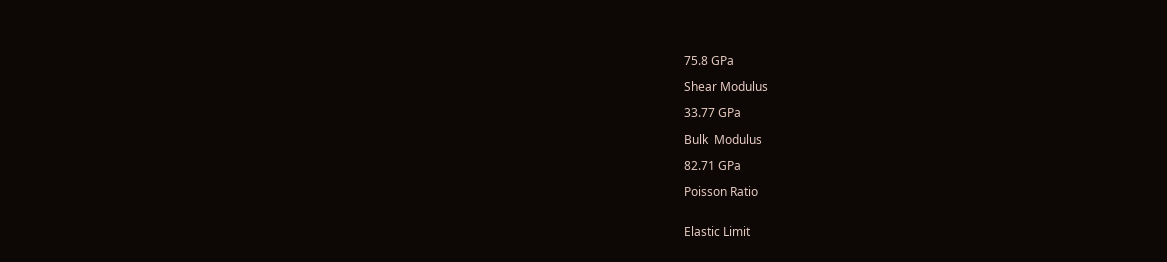75.8 GPa

Shear Modulus

33.77 GPa

Bulk  Modulus

82.71 GPa

Poisson Ratio


Elastic Limit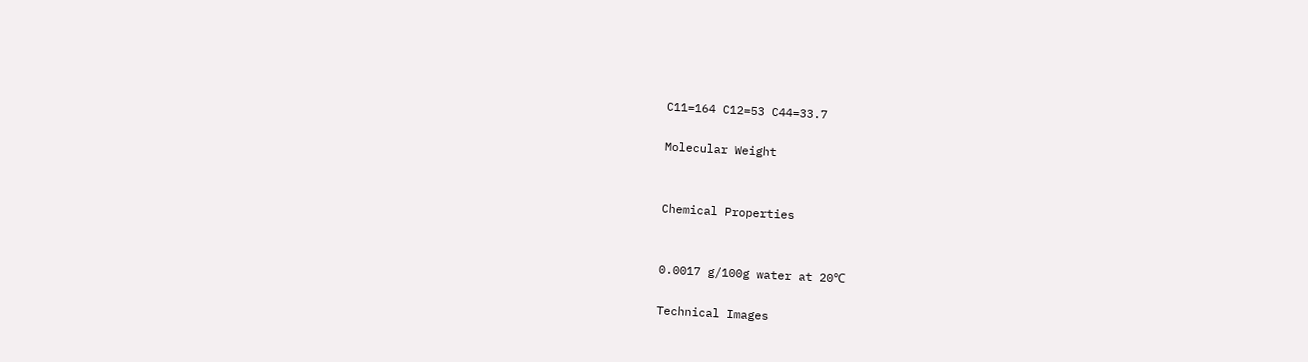C11=164 C12=53 C44=33.7

Molecular Weight


Chemical Properties


0.0017 g/100g water at 20℃

Technical Images